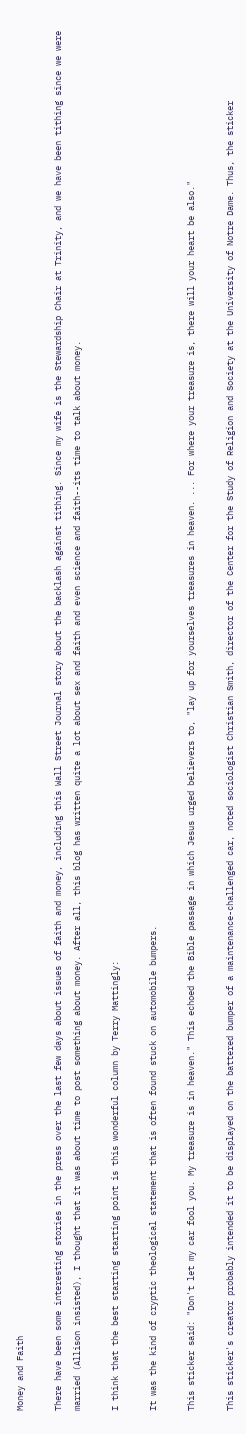Money and Faith

There have been some interesting stories in the press over the last few days about issues of faith and money, including this Wall Street Journal story about the backlash against tithing. Since my wife is the Stewardship Chair at Trinity, and we have been tithing since we were married (Allison insisted), I thought that it was about time to post something about money. After all, this blog has written quite a lot about sex and faith and even science and faith--its time to talk about money.

I think that the best starting starting point is this wonderful column by Terry Mattingly:

It was the kind of cryptic theological statement that is often found stuck on automobile bumpers.

This sticker said: "Don't let my car fool you. My treasure is in heaven." This echoed the Bible passage in which Jesus urged believers to, "lay up for yourselves treasures in heaven. ... For where your treasure is, there will your heart be also."

This sticker's creator probably intended it to be displayed on the battered bumper of a maintenance-challenged car, noted sociologist Christian Smith, director of the Center for the Study of Religion and Society at the University of Notre Dame. Thus, the sticker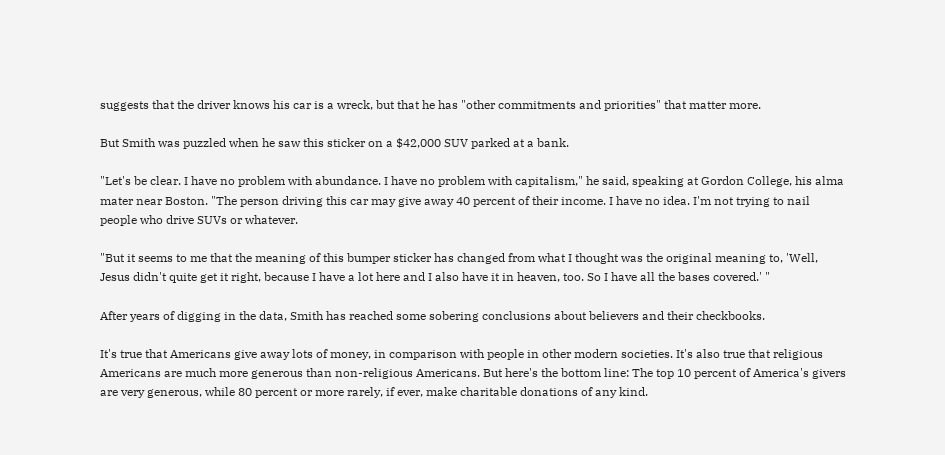suggests that the driver knows his car is a wreck, but that he has "other commitments and priorities" that matter more.

But Smith was puzzled when he saw this sticker on a $42,000 SUV parked at a bank.

"Let's be clear. I have no problem with abundance. I have no problem with capitalism," he said, speaking at Gordon College, his alma mater near Boston. "The person driving this car may give away 40 percent of their income. I have no idea. I'm not trying to nail people who drive SUVs or whatever.

"But it seems to me that the meaning of this bumper sticker has changed from what I thought was the original meaning to, 'Well, Jesus didn't quite get it right, because I have a lot here and I also have it in heaven, too. So I have all the bases covered.' "

After years of digging in the data, Smith has reached some sobering conclusions about believers and their checkbooks.

It's true that Americans give away lots of money, in comparison with people in other modern societies. It's also true that religious Americans are much more generous than non-religious Americans. But here's the bottom line: The top 10 percent of America's givers are very generous, while 80 percent or more rarely, if ever, make charitable donations of any kind.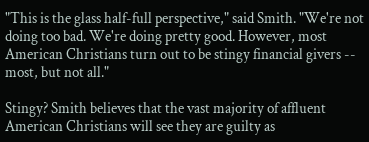"This is the glass half-full perspective," said Smith. "We're not doing too bad. We're doing pretty good. However, most American Christians turn out to be stingy financial givers -- most, but not all."

Stingy? Smith believes that the vast majority of affluent American Christians will see they are guilty as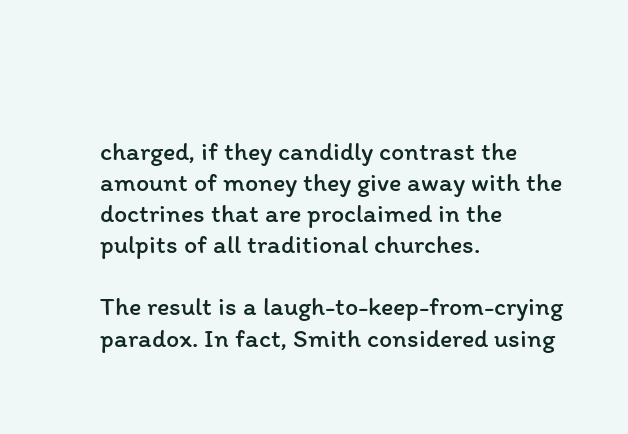charged, if they candidly contrast the amount of money they give away with the doctrines that are proclaimed in the pulpits of all traditional churches.

The result is a laugh-to-keep-from-crying paradox. In fact, Smith considered using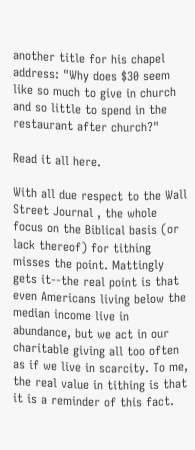another title for his chapel address: "Why does $30 seem like so much to give in church and so little to spend in the restaurant after church?"

Read it all here.

With all due respect to the Wall Street Journal , the whole focus on the Biblical basis (or lack thereof) for tithing misses the point. Mattingly gets it--the real point is that even Americans living below the median income live in abundance, but we act in our charitable giving all too often as if we live in scarcity. To me, the real value in tithing is that it is a reminder of this fact.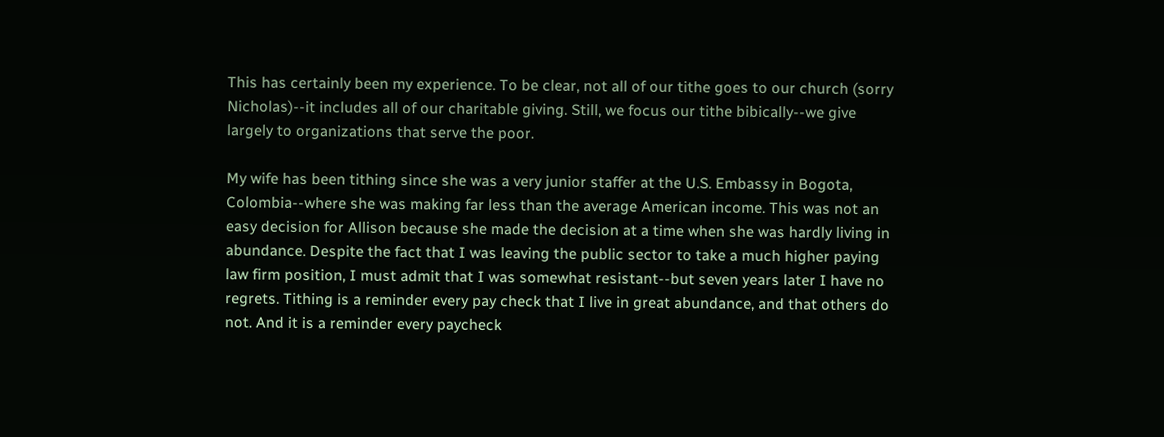This has certainly been my experience. To be clear, not all of our tithe goes to our church (sorry Nicholas)--it includes all of our charitable giving. Still, we focus our tithe bibically--we give largely to organizations that serve the poor.

My wife has been tithing since she was a very junior staffer at the U.S. Embassy in Bogota, Colombia--where she was making far less than the average American income. This was not an easy decision for Allison because she made the decision at a time when she was hardly living in abundance. Despite the fact that I was leaving the public sector to take a much higher paying law firm position, I must admit that I was somewhat resistant--but seven years later I have no regrets. Tithing is a reminder every pay check that I live in great abundance, and that others do not. And it is a reminder every paycheck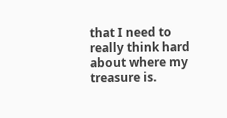that I need to really think hard about where my treasure is.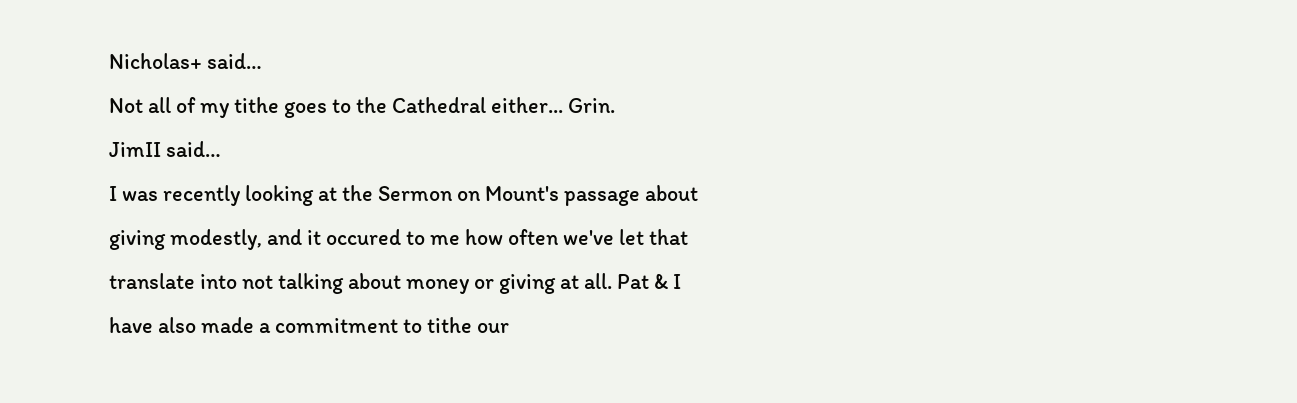Nicholas+ said…
Not all of my tithe goes to the Cathedral either... Grin.
JimII said…
I was recently looking at the Sermon on Mount's passage about giving modestly, and it occured to me how often we've let that translate into not talking about money or giving at all. Pat & I have also made a commitment to tithe our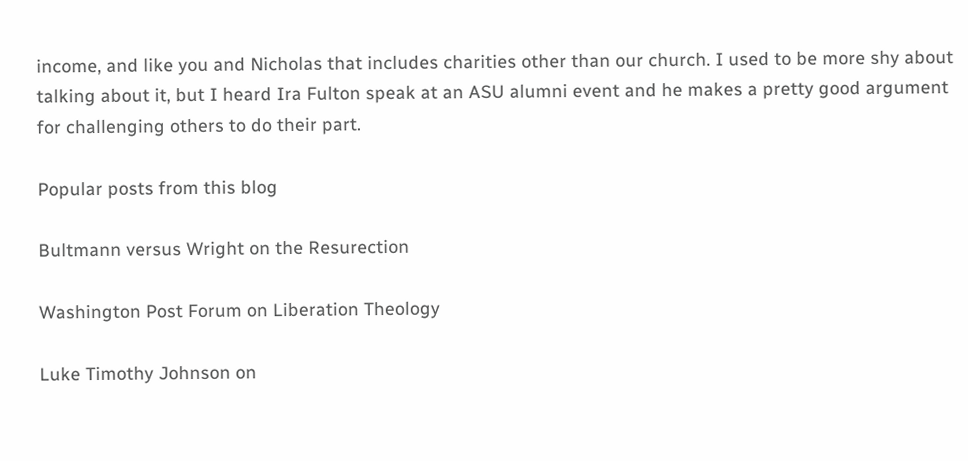income, and like you and Nicholas that includes charities other than our church. I used to be more shy about talking about it, but I heard Ira Fulton speak at an ASU alumni event and he makes a pretty good argument for challenging others to do their part.

Popular posts from this blog

Bultmann versus Wright on the Resurection

Washington Post Forum on Liberation Theology

Luke Timothy Johnson on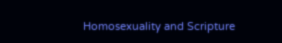Homosexuality and Scripture